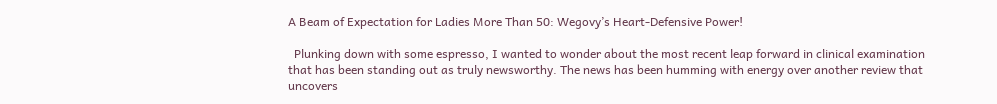A Beam of Expectation for Ladies More Than 50: Wegovy’s Heart-Defensive Power!

  Plunking down with some espresso, I wanted to wonder about the most recent leap forward in clinical examination that has been standing out as truly newsworthy. The news has been humming with energy over another review that uncovers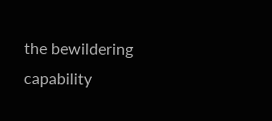the bewildering capability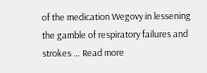of the medication Wegovy in lessening the gamble of respiratory failures and strokes … Read more